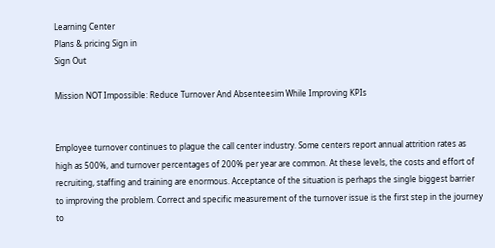Learning Center
Plans & pricing Sign in
Sign Out

Mission NOT Impossible: Reduce Turnover And Absenteesim While Improving KPIs


Employee turnover continues to plague the call center industry. Some centers report annual attrition rates as high as 500%, and turnover percentages of 200% per year are common. At these levels, the costs and effort of recruiting, staffing and training are enormous. Acceptance of the situation is perhaps the single biggest barrier to improving the problem. Correct and specific measurement of the turnover issue is the first step in the journey to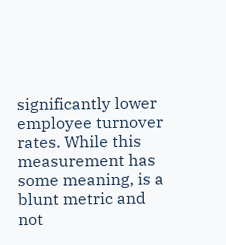significantly lower employee turnover rates. While this measurement has some meaning, is a blunt metric and not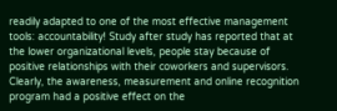readily adapted to one of the most effective management tools: accountability! Study after study has reported that at the lower organizational levels, people stay because of positive relationships with their coworkers and supervisors. Clearly, the awareness, measurement and online recognition program had a positive effect on the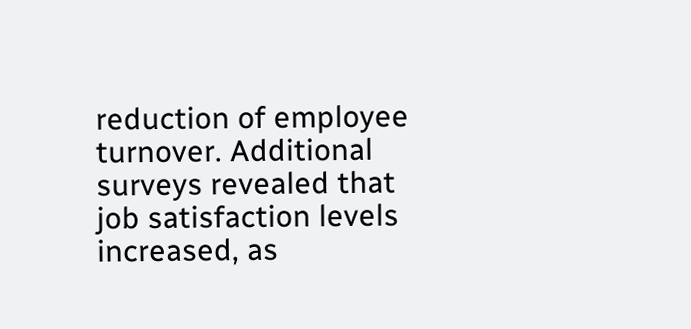reduction of employee turnover. Additional surveys revealed that job satisfaction levels increased, as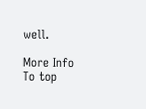well.

More Info
To top